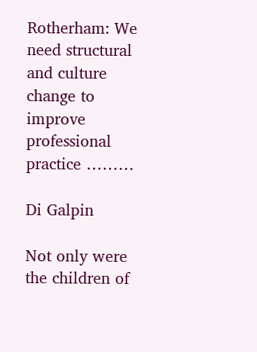Rotherham: We need structural and culture change to improve professional practice ………

Di Galpin

Not only were the children of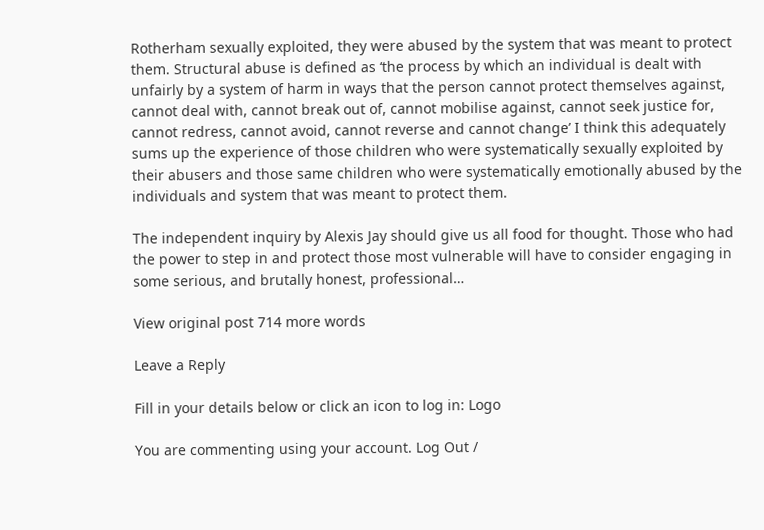Rotherham sexually exploited, they were abused by the system that was meant to protect them. Structural abuse is defined as ‘the process by which an individual is dealt with unfairly by a system of harm in ways that the person cannot protect themselves against, cannot deal with, cannot break out of, cannot mobilise against, cannot seek justice for, cannot redress, cannot avoid, cannot reverse and cannot change’ I think this adequately sums up the experience of those children who were systematically sexually exploited by their abusers and those same children who were systematically emotionally abused by the individuals and system that was meant to protect them.

The independent inquiry by Alexis Jay should give us all food for thought. Those who had the power to step in and protect those most vulnerable will have to consider engaging in some serious, and brutally honest, professional…

View original post 714 more words

Leave a Reply

Fill in your details below or click an icon to log in: Logo

You are commenting using your account. Log Out /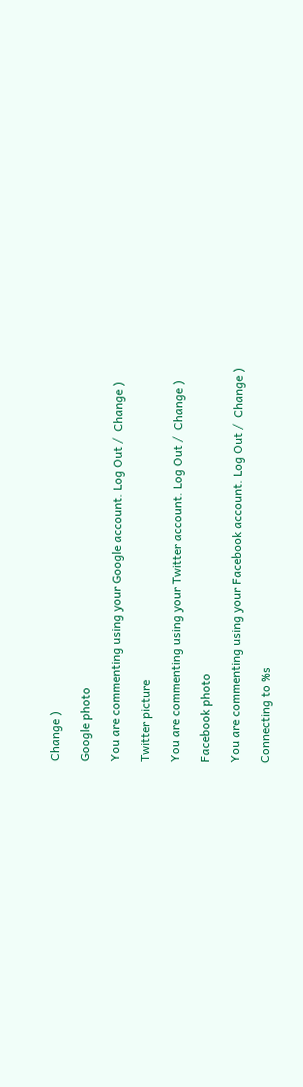Change )

Google photo

You are commenting using your Google account. Log Out /  Change )

Twitter picture

You are commenting using your Twitter account. Log Out /  Change )

Facebook photo

You are commenting using your Facebook account. Log Out /  Change )

Connecting to %s